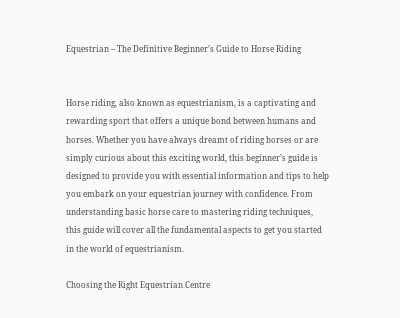Equestrian – The Definitive Beginner’s Guide to Horse Riding


Horse riding, also known as equestrianism, is a captivating and rewarding sport that offers a unique bond between humans and horses. Whether you have always dreamt of riding horses or are simply curious about this exciting world, this beginner’s guide is designed to provide you with essential information and tips to help you embark on your equestrian journey with confidence. From understanding basic horse care to mastering riding techniques, this guide will cover all the fundamental aspects to get you started in the world of equestrianism.

Choosing the Right Equestrian Centre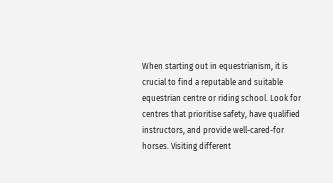When starting out in equestrianism, it is crucial to find a reputable and suitable equestrian centre or riding school. Look for centres that prioritise safety, have qualified instructors, and provide well-cared-for horses. Visiting different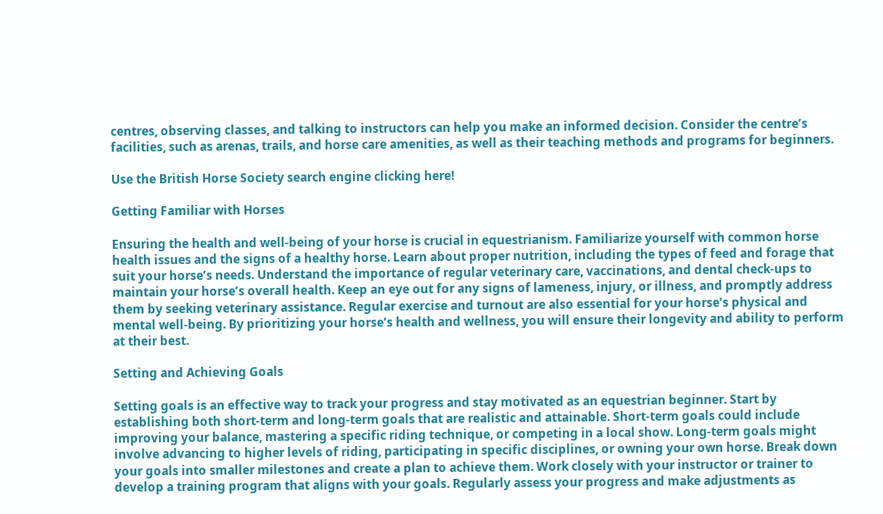centres, observing classes, and talking to instructors can help you make an informed decision. Consider the centre’s facilities, such as arenas, trails, and horse care amenities, as well as their teaching methods and programs for beginners.

Use the British Horse Society search engine clicking here!

Getting Familiar with Horses

Ensuring the health and well-being of your horse is crucial in equestrianism. Familiarize yourself with common horse health issues and the signs of a healthy horse. Learn about proper nutrition, including the types of feed and forage that suit your horse’s needs. Understand the importance of regular veterinary care, vaccinations, and dental check-ups to maintain your horse’s overall health. Keep an eye out for any signs of lameness, injury, or illness, and promptly address them by seeking veterinary assistance. Regular exercise and turnout are also essential for your horse’s physical and mental well-being. By prioritizing your horse’s health and wellness, you will ensure their longevity and ability to perform at their best.

Setting and Achieving Goals

Setting goals is an effective way to track your progress and stay motivated as an equestrian beginner. Start by establishing both short-term and long-term goals that are realistic and attainable. Short-term goals could include improving your balance, mastering a specific riding technique, or competing in a local show. Long-term goals might involve advancing to higher levels of riding, participating in specific disciplines, or owning your own horse. Break down your goals into smaller milestones and create a plan to achieve them. Work closely with your instructor or trainer to develop a training program that aligns with your goals. Regularly assess your progress and make adjustments as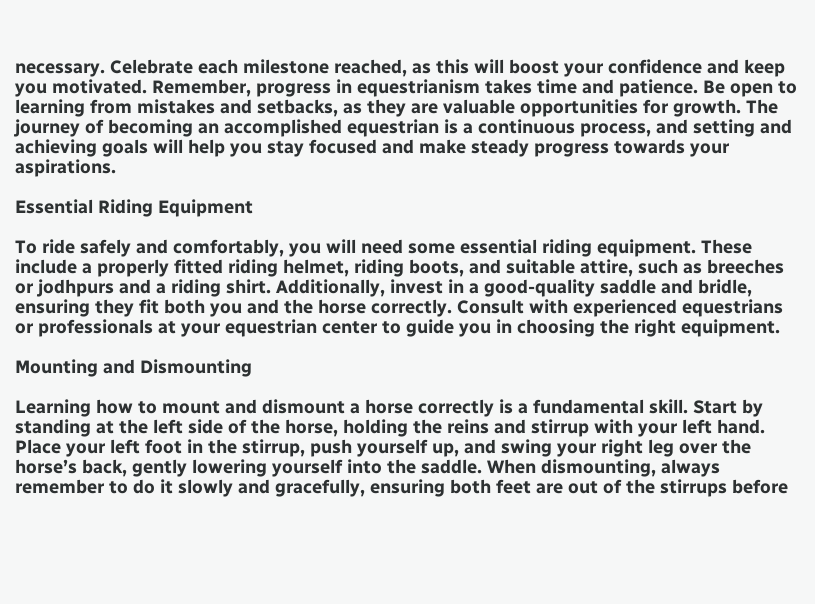necessary. Celebrate each milestone reached, as this will boost your confidence and keep you motivated. Remember, progress in equestrianism takes time and patience. Be open to learning from mistakes and setbacks, as they are valuable opportunities for growth. The journey of becoming an accomplished equestrian is a continuous process, and setting and achieving goals will help you stay focused and make steady progress towards your aspirations.

Essential Riding Equipment

To ride safely and comfortably, you will need some essential riding equipment. These include a properly fitted riding helmet, riding boots, and suitable attire, such as breeches or jodhpurs and a riding shirt. Additionally, invest in a good-quality saddle and bridle, ensuring they fit both you and the horse correctly. Consult with experienced equestrians or professionals at your equestrian center to guide you in choosing the right equipment.

Mounting and Dismounting

Learning how to mount and dismount a horse correctly is a fundamental skill. Start by standing at the left side of the horse, holding the reins and stirrup with your left hand. Place your left foot in the stirrup, push yourself up, and swing your right leg over the horse’s back, gently lowering yourself into the saddle. When dismounting, always remember to do it slowly and gracefully, ensuring both feet are out of the stirrups before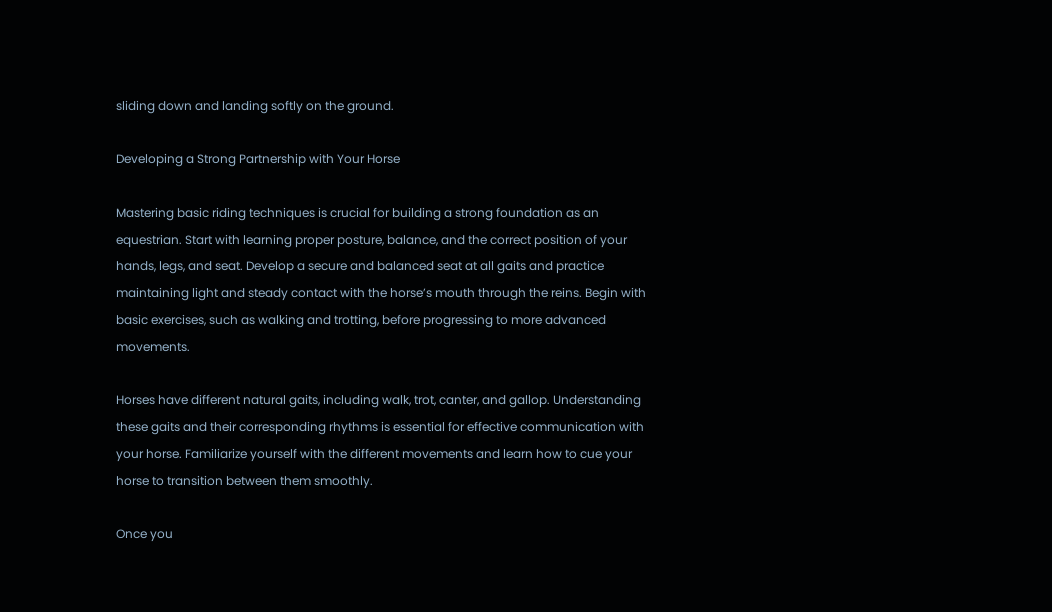sliding down and landing softly on the ground.

Developing a Strong Partnership with Your Horse

Mastering basic riding techniques is crucial for building a strong foundation as an equestrian. Start with learning proper posture, balance, and the correct position of your hands, legs, and seat. Develop a secure and balanced seat at all gaits and practice maintaining light and steady contact with the horse’s mouth through the reins. Begin with basic exercises, such as walking and trotting, before progressing to more advanced movements.

Horses have different natural gaits, including walk, trot, canter, and gallop. Understanding these gaits and their corresponding rhythms is essential for effective communication with your horse. Familiarize yourself with the different movements and learn how to cue your horse to transition between them smoothly.

Once you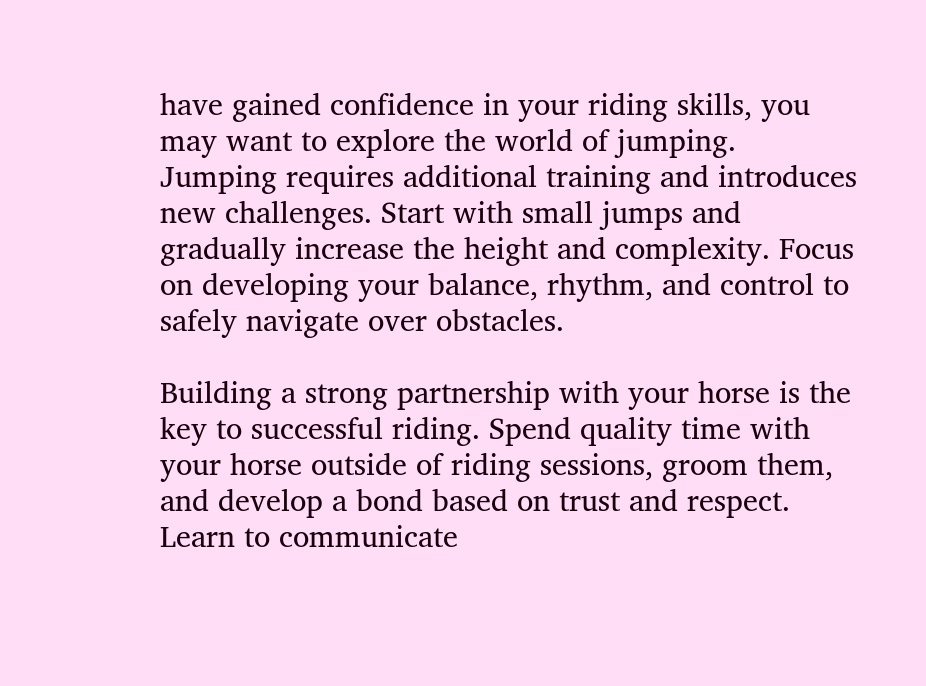have gained confidence in your riding skills, you may want to explore the world of jumping. Jumping requires additional training and introduces new challenges. Start with small jumps and gradually increase the height and complexity. Focus on developing your balance, rhythm, and control to safely navigate over obstacles.

Building a strong partnership with your horse is the key to successful riding. Spend quality time with your horse outside of riding sessions, groom them, and develop a bond based on trust and respect. Learn to communicate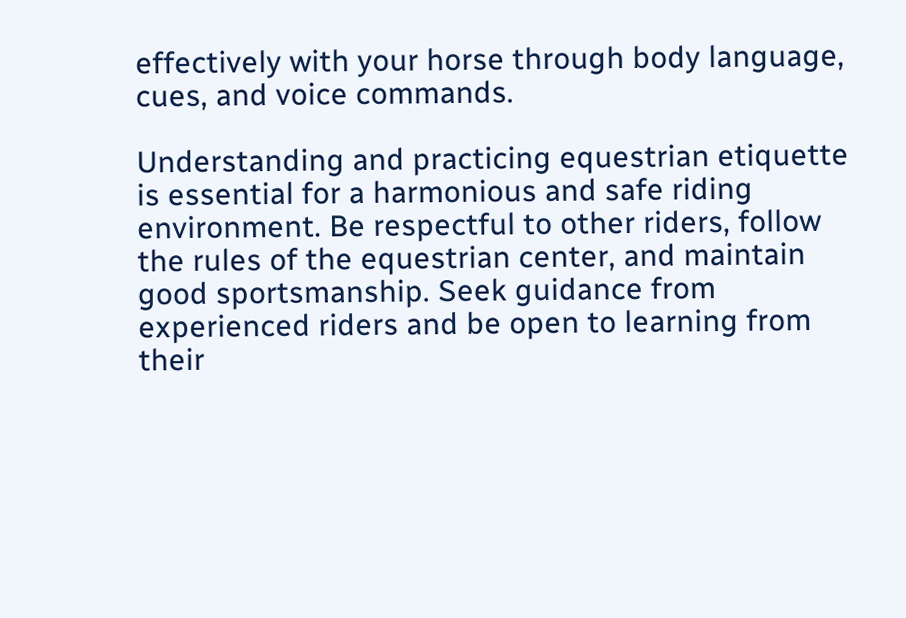effectively with your horse through body language, cues, and voice commands.

Understanding and practicing equestrian etiquette is essential for a harmonious and safe riding environment. Be respectful to other riders, follow the rules of the equestrian center, and maintain good sportsmanship. Seek guidance from experienced riders and be open to learning from their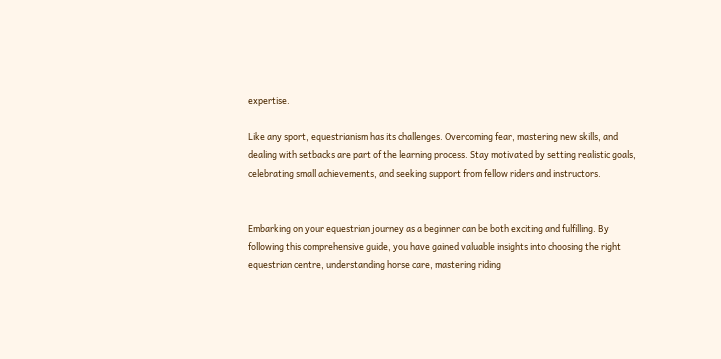expertise.

Like any sport, equestrianism has its challenges. Overcoming fear, mastering new skills, and dealing with setbacks are part of the learning process. Stay motivated by setting realistic goals, celebrating small achievements, and seeking support from fellow riders and instructors.


Embarking on your equestrian journey as a beginner can be both exciting and fulfilling. By following this comprehensive guide, you have gained valuable insights into choosing the right equestrian centre, understanding horse care, mastering riding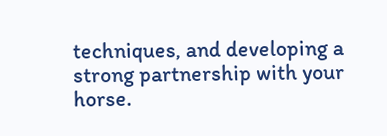techniques, and developing a strong partnership with your horse.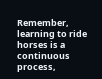Remember, learning to ride horses is a continuous process,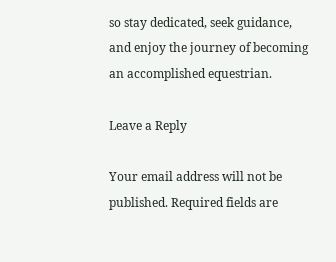so stay dedicated, seek guidance, and enjoy the journey of becoming an accomplished equestrian.

Leave a Reply

Your email address will not be published. Required fields are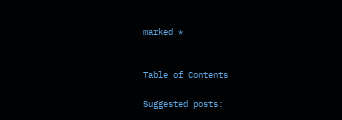marked *


Table of Contents

Suggested posts: